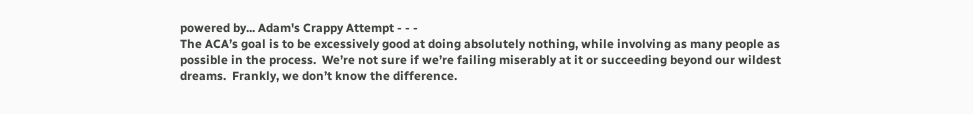powered by... Adam's Crappy Attempt - - -
The ACA’s goal is to be excessively good at doing absolutely nothing, while involving as many people as possible in the process.  We’re not sure if we’re failing miserably at it or succeeding beyond our wildest dreams.  Frankly, we don’t know the difference.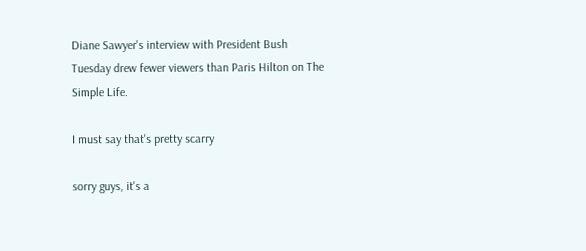Diane Sawyer's interview with President Bush Tuesday drew fewer viewers than Paris Hilton on The Simple Life.

I must say that's pretty scarry

sorry guys, it's a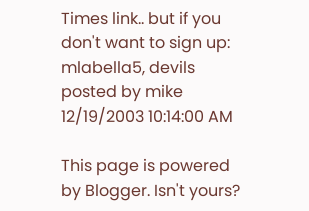Times link.. but if you don't want to sign up: mlabella5, devils
posted by mike 12/19/2003 10:14:00 AM

This page is powered by Blogger. Isn't yours?